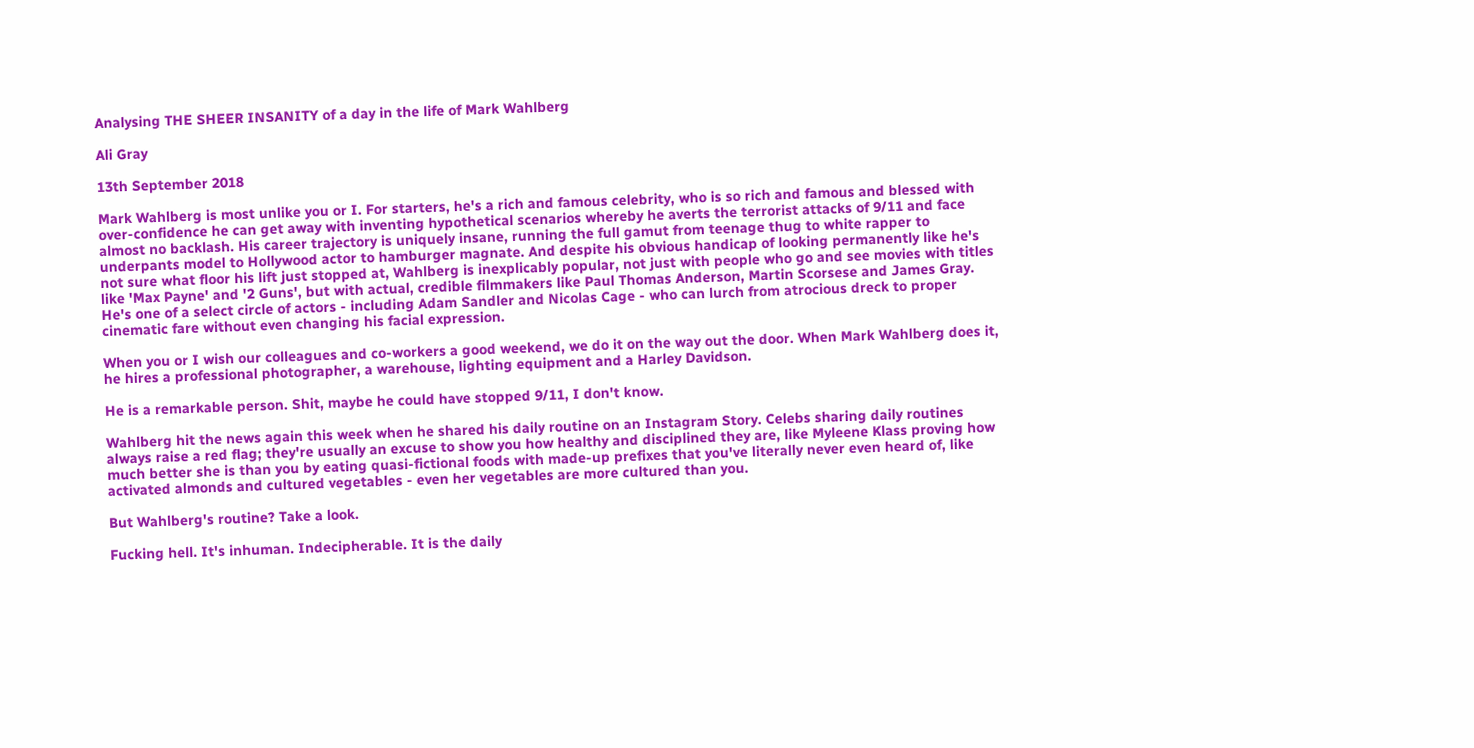Analysing THE SHEER INSANITY of a day in the life of Mark Wahlberg

Ali Gray

13th September 2018

Mark Wahlberg is most unlike you or I. For starters, he's a rich and famous celebrity, who is so rich and famous and blessed with over-confidence he can get away with inventing hypothetical scenarios whereby he averts the terrorist attacks of 9/11 and face almost no backlash. His career trajectory is uniquely insane, running the full gamut from teenage thug to white rapper to underpants model to Hollywood actor to hamburger magnate. And despite his obvious handicap of looking permanently like he's not sure what floor his lift just stopped at, Wahlberg is inexplicably popular, not just with people who go and see movies with titles like 'Max Payne' and '2 Guns', but with actual, credible filmmakers like Paul Thomas Anderson, Martin Scorsese and James Gray. He's one of a select circle of actors - including Adam Sandler and Nicolas Cage - who can lurch from atrocious dreck to proper cinematic fare without even changing his facial expression.

When you or I wish our colleagues and co-workers a good weekend, we do it on the way out the door. When Mark Wahlberg does it, he hires a professional photographer, a warehouse, lighting equipment and a Harley Davidson.

He is a remarkable person. Shit, maybe he could have stopped 9/11, I don't know.

Wahlberg hit the news again this week when he shared his daily routine on an Instagram Story. Celebs sharing daily routines always raise a red flag; they're usually an excuse to show you how healthy and disciplined they are, like Myleene Klass proving how much better she is than you by eating quasi-fictional foods with made-up prefixes that you've literally never even heard of, like activated almonds and cultured vegetables - even her vegetables are more cultured than you.

But Wahlberg's routine? Take a look.

Fucking hell. It's inhuman. Indecipherable. It is the daily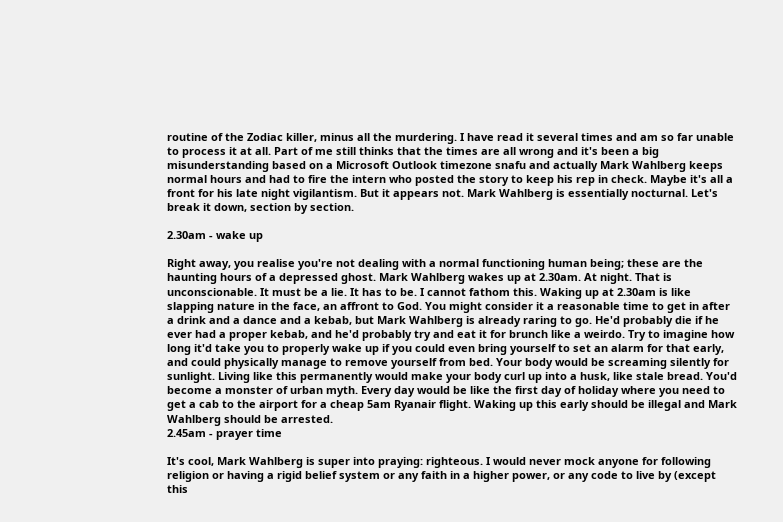routine of the Zodiac killer, minus all the murdering. I have read it several times and am so far unable to process it at all. Part of me still thinks that the times are all wrong and it's been a big misunderstanding based on a Microsoft Outlook timezone snafu and actually Mark Wahlberg keeps normal hours and had to fire the intern who posted the story to keep his rep in check. Maybe it's all a front for his late night vigilantism. But it appears not. Mark Wahlberg is essentially nocturnal. Let's break it down, section by section.

2.30am - wake up

Right away, you realise you're not dealing with a normal functioning human being; these are the haunting hours of a depressed ghost. Mark Wahlberg wakes up at 2.30am. At night. That is unconscionable. It must be a lie. It has to be. I cannot fathom this. Waking up at 2.30am is like slapping nature in the face, an affront to God. You might consider it a reasonable time to get in after a drink and a dance and a kebab, but Mark Wahlberg is already raring to go. He'd probably die if he ever had a proper kebab, and he'd probably try and eat it for brunch like a weirdo. Try to imagine how long it'd take you to properly wake up if you could even bring yourself to set an alarm for that early, and could physically manage to remove yourself from bed. Your body would be screaming silently for sunlight. Living like this permanently would make your body curl up into a husk, like stale bread. You'd become a monster of urban myth. Every day would be like the first day of holiday where you need to get a cab to the airport for a cheap 5am Ryanair flight. Waking up this early should be illegal and Mark Wahlberg should be arrested.
2.45am - prayer time

It's cool, Mark Wahlberg is super into praying: righteous. I would never mock anyone for following religion or having a rigid belief system or any faith in a higher power, or any code to live by (except this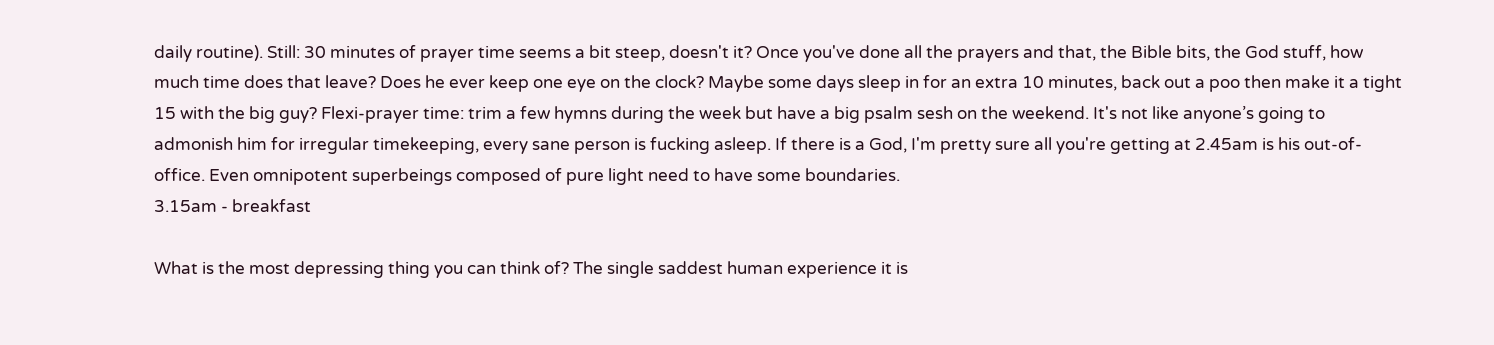daily routine). Still: 30 minutes of prayer time seems a bit steep, doesn't it? Once you've done all the prayers and that, the Bible bits, the God stuff, how much time does that leave? Does he ever keep one eye on the clock? Maybe some days sleep in for an extra 10 minutes, back out a poo then make it a tight 15 with the big guy? Flexi-prayer time: trim a few hymns during the week but have a big psalm sesh on the weekend. It's not like anyone’s going to admonish him for irregular timekeeping, every sane person is fucking asleep. If there is a God, I'm pretty sure all you're getting at 2.45am is his out-of-office. Even omnipotent superbeings composed of pure light need to have some boundaries.
3.15am - breakfast

What is the most depressing thing you can think of? The single saddest human experience it is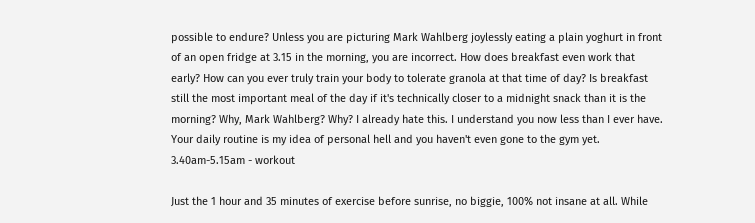possible to endure? Unless you are picturing Mark Wahlberg joylessly eating a plain yoghurt in front of an open fridge at 3.15 in the morning, you are incorrect. How does breakfast even work that early? How can you ever truly train your body to tolerate granola at that time of day? Is breakfast still the most important meal of the day if it's technically closer to a midnight snack than it is the morning? Why, Mark Wahlberg? Why? I already hate this. I understand you now less than I ever have. Your daily routine is my idea of personal hell and you haven't even gone to the gym yet.
3.40am-5.15am - workout

Just the 1 hour and 35 minutes of exercise before sunrise, no biggie, 100% not insane at all. While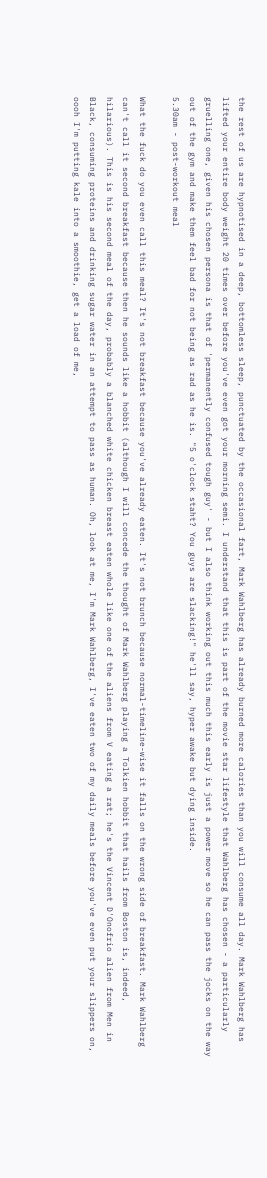the rest of us are hypnotised in a deep, bottomless sleep, punctuated by the occasional fart, Mark Wahlberg has already burned more calories than you will consume all day. Mark Wahlberg has lifted your entire body weight 20 times over before you've even got your morning semi. I understand that this is part of the movie star lifestyle that Wahlberg has chosen - a particularly gruelling one, given his chosen persona is that of 'permanently confused tough guy' - but I also think working out this much this early is just a power move so he can pass the jocks on the way out of the gym and make them feel bad for not being as rad as he is. "5 o'clock staht? You guys are slacking!" he'll say, hyper awake but dying inside.
5.30am - post-workout meal

What the fuck do you even call this meal? It's not breakfast because you've already eaten. It's not brunch because normal-timeline-wise it falls on the wrong side of breakfast. Mark Wahlberg can't call it second breakfast because then he sounds like a hobbit (although I will concede the thought of Mark Wahlberg playing a Tolkien hobbit that hails from Boston is, indeed, hilarious). This is his second meal of the day, probably a blanched white chicken breast eaten whole like one of the aliens from V eating a rat; he's the Vincent D'Onofrio alien from Men in Black, consuming proteins and drinking sugar water in an attempt to pass as human. Oh, look at me, I'm Mark Wahlberg, I've eaten two of my daily meals before you've even put your slippers on, oooh I'm putting kale into a smoothie, get a load of me,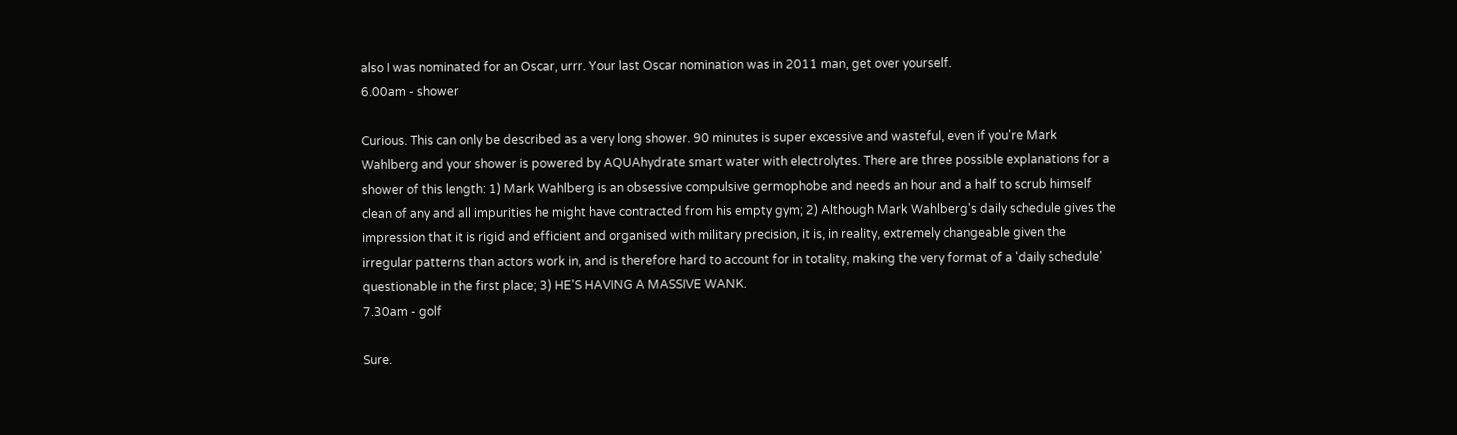also I was nominated for an Oscar, urrr. Your last Oscar nomination was in 2011 man, get over yourself.
6.00am - shower

Curious. This can only be described as a very long shower. 90 minutes is super excessive and wasteful, even if you're Mark Wahlberg and your shower is powered by AQUAhydrate smart water with electrolytes. There are three possible explanations for a shower of this length: 1) Mark Wahlberg is an obsessive compulsive germophobe and needs an hour and a half to scrub himself clean of any and all impurities he might have contracted from his empty gym; 2) Although Mark Wahlberg's daily schedule gives the impression that it is rigid and efficient and organised with military precision, it is, in reality, extremely changeable given the irregular patterns than actors work in, and is therefore hard to account for in totality, making the very format of a 'daily schedule' questionable in the first place; 3) HE'S HAVING A MASSIVE WANK.
7.30am - golf

Sure.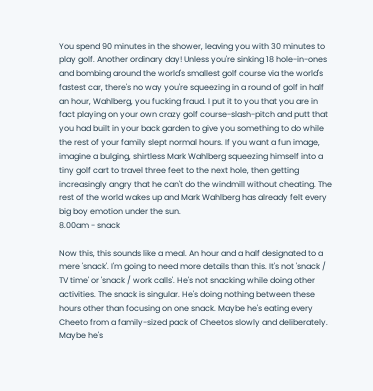You spend 90 minutes in the shower, leaving you with 30 minutes to play golf. Another ordinary day! Unless you're sinking 18 hole-in-ones and bombing around the world's smallest golf course via the world's fastest car, there's no way you're squeezing in a round of golf in half an hour, Wahlberg, you fucking fraud. I put it to you that you are in fact playing on your own crazy golf course-slash-pitch and putt that you had built in your back garden to give you something to do while the rest of your family slept normal hours. If you want a fun image, imagine a bulging, shirtless Mark Wahlberg squeezing himself into a tiny golf cart to travel three feet to the next hole, then getting increasingly angry that he can't do the windmill without cheating. The rest of the world wakes up and Mark Wahlberg has already felt every big boy emotion under the sun.
8.00am - snack

Now this, this sounds like a meal. An hour and a half designated to a mere 'snack'. I'm going to need more details than this. It's not 'snack / TV time' or 'snack / work calls'. He's not snacking while doing other activities. The snack is singular. He's doing nothing between these hours other than focusing on one snack. Maybe he's eating every Cheeto from a family-sized pack of Cheetos slowly and deliberately. Maybe he's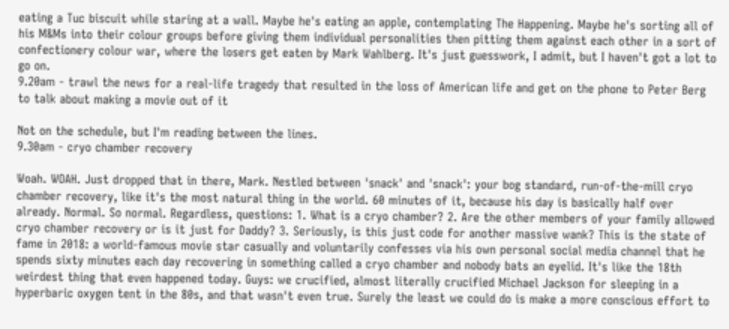eating a Tuc biscuit while staring at a wall. Maybe he's eating an apple, contemplating The Happening. Maybe he's sorting all of his M&Ms into their colour groups before giving them individual personalities then pitting them against each other in a sort of confectionery colour war, where the losers get eaten by Mark Wahlberg. It's just guesswork, I admit, but I haven't got a lot to go on.
9.20am - trawl the news for a real-life tragedy that resulted in the loss of American life and get on the phone to Peter Berg to talk about making a movie out of it

Not on the schedule, but I'm reading between the lines.
9.30am - cryo chamber recovery

Woah. WOAH. Just dropped that in there, Mark. Nestled between 'snack' and 'snack': your bog standard, run-of-the-mill cryo chamber recovery, like it's the most natural thing in the world. 60 minutes of it, because his day is basically half over already. Normal. So normal. Regardless, questions: 1. What is a cryo chamber? 2. Are the other members of your family allowed cryo chamber recovery or is it just for Daddy? 3. Seriously, is this just code for another massive wank? This is the state of fame in 2018: a world-famous movie star casually and voluntarily confesses via his own personal social media channel that he spends sixty minutes each day recovering in something called a cryo chamber and nobody bats an eyelid. It's like the 18th weirdest thing that even happened today. Guys: we crucified, almost literally crucified Michael Jackson for sleeping in a hyperbaric oxygen tent in the 80s, and that wasn't even true. Surely the least we could do is make a more conscious effort to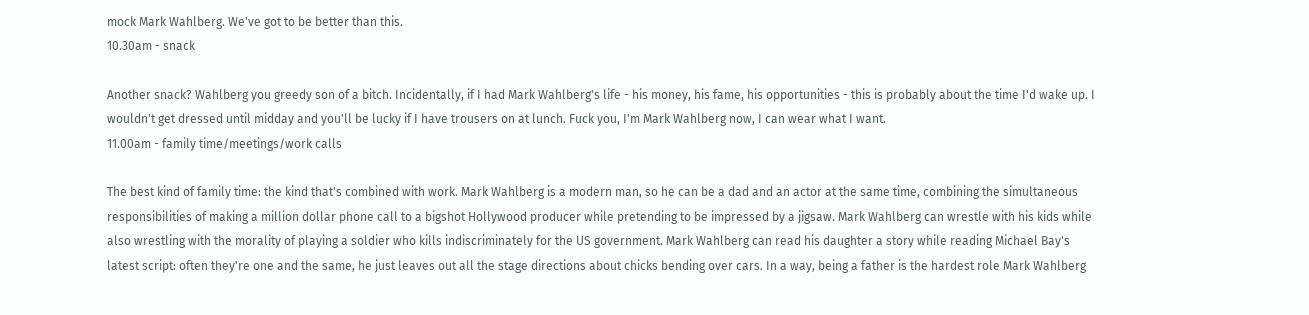mock Mark Wahlberg. We've got to be better than this.
10.30am - snack

Another snack? Wahlberg you greedy son of a bitch. Incidentally, if I had Mark Wahlberg's life - his money, his fame, his opportunities - this is probably about the time I'd wake up. I wouldn't get dressed until midday and you'll be lucky if I have trousers on at lunch. Fuck you, I'm Mark Wahlberg now, I can wear what I want.
11.00am - family time/meetings/work calls

The best kind of family time: the kind that's combined with work. Mark Wahlberg is a modern man, so he can be a dad and an actor at the same time, combining the simultaneous responsibilities of making a million dollar phone call to a bigshot Hollywood producer while pretending to be impressed by a jigsaw. Mark Wahlberg can wrestle with his kids while also wrestling with the morality of playing a soldier who kills indiscriminately for the US government. Mark Wahlberg can read his daughter a story while reading Michael Bay's latest script: often they're one and the same, he just leaves out all the stage directions about chicks bending over cars. In a way, being a father is the hardest role Mark Wahlberg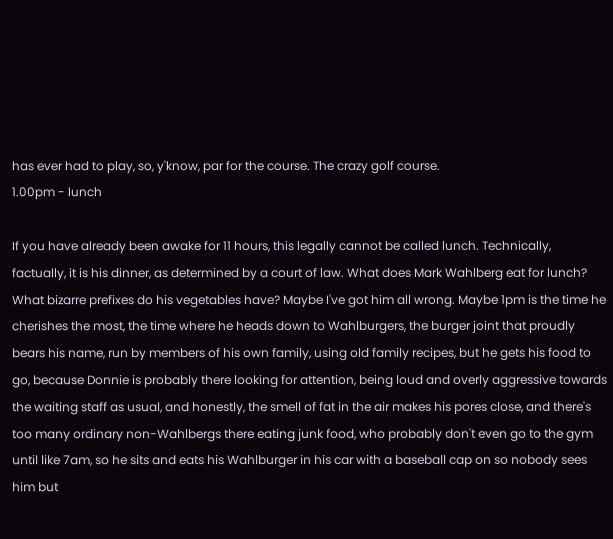has ever had to play, so, y'know, par for the course. The crazy golf course.
1.00pm - lunch

If you have already been awake for 11 hours, this legally cannot be called lunch. Technically, factually, it is his dinner, as determined by a court of law. What does Mark Wahlberg eat for lunch? What bizarre prefixes do his vegetables have? Maybe I've got him all wrong. Maybe 1pm is the time he cherishes the most, the time where he heads down to Wahlburgers, the burger joint that proudly bears his name, run by members of his own family, using old family recipes, but he gets his food to go, because Donnie is probably there looking for attention, being loud and overly aggressive towards the waiting staff as usual, and honestly, the smell of fat in the air makes his pores close, and there's too many ordinary non-Wahlbergs there eating junk food, who probably don't even go to the gym until like 7am, so he sits and eats his Wahlburger in his car with a baseball cap on so nobody sees him but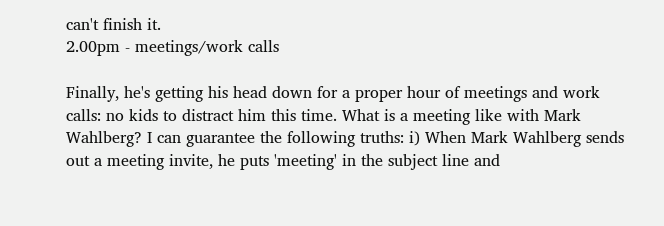can't finish it.
2.00pm - meetings/work calls

Finally, he's getting his head down for a proper hour of meetings and work calls: no kids to distract him this time. What is a meeting like with Mark Wahlberg? I can guarantee the following truths: i) When Mark Wahlberg sends out a meeting invite, he puts 'meeting' in the subject line and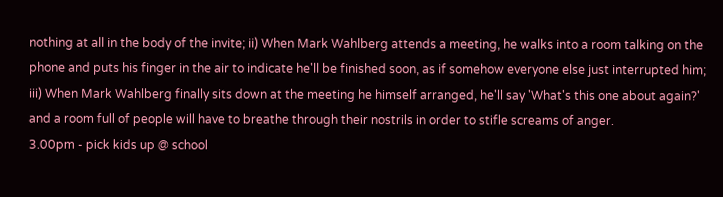nothing at all in the body of the invite; ii) When Mark Wahlberg attends a meeting, he walks into a room talking on the phone and puts his finger in the air to indicate he'll be finished soon, as if somehow everyone else just interrupted him; iii) When Mark Wahlberg finally sits down at the meeting he himself arranged, he'll say 'What's this one about again?' and a room full of people will have to breathe through their nostrils in order to stifle screams of anger.
3.00pm - pick kids up @ school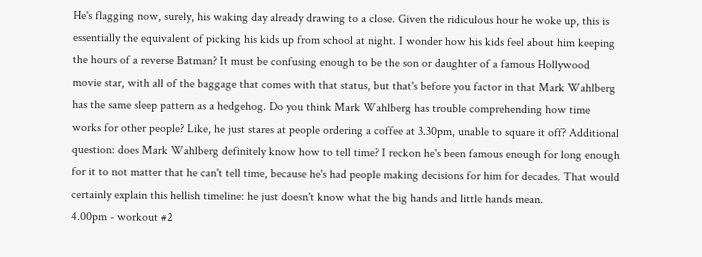He's flagging now, surely, his waking day already drawing to a close. Given the ridiculous hour he woke up, this is essentially the equivalent of picking his kids up from school at night. I wonder how his kids feel about him keeping the hours of a reverse Batman? It must be confusing enough to be the son or daughter of a famous Hollywood movie star, with all of the baggage that comes with that status, but that's before you factor in that Mark Wahlberg has the same sleep pattern as a hedgehog. Do you think Mark Wahlberg has trouble comprehending how time works for other people? Like, he just stares at people ordering a coffee at 3.30pm, unable to square it off? Additional question: does Mark Wahlberg definitely know how to tell time? I reckon he's been famous enough for long enough for it to not matter that he can't tell time, because he's had people making decisions for him for decades. That would certainly explain this hellish timeline: he just doesn't know what the big hands and little hands mean.
4.00pm - workout #2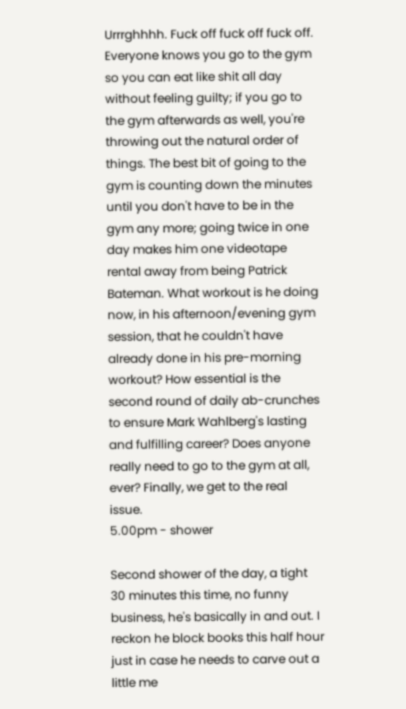Urrrghhhh. Fuck off fuck off fuck off. Everyone knows you go to the gym so you can eat like shit all day without feeling guilty; if you go to the gym afterwards as well, you're throwing out the natural order of things. The best bit of going to the gym is counting down the minutes until you don't have to be in the gym any more; going twice in one day makes him one videotape rental away from being Patrick Bateman. What workout is he doing now, in his afternoon/evening gym session, that he couldn't have already done in his pre-morning workout? How essential is the second round of daily ab-crunches to ensure Mark Wahlberg's lasting and fulfilling career? Does anyone really need to go to the gym at all, ever? Finally, we get to the real issue.
5.00pm - shower

Second shower of the day, a tight 30 minutes this time, no funny business, he's basically in and out. I reckon he block books this half hour just in case he needs to carve out a little me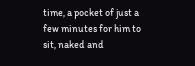time, a pocket of just a few minutes for him to sit, naked and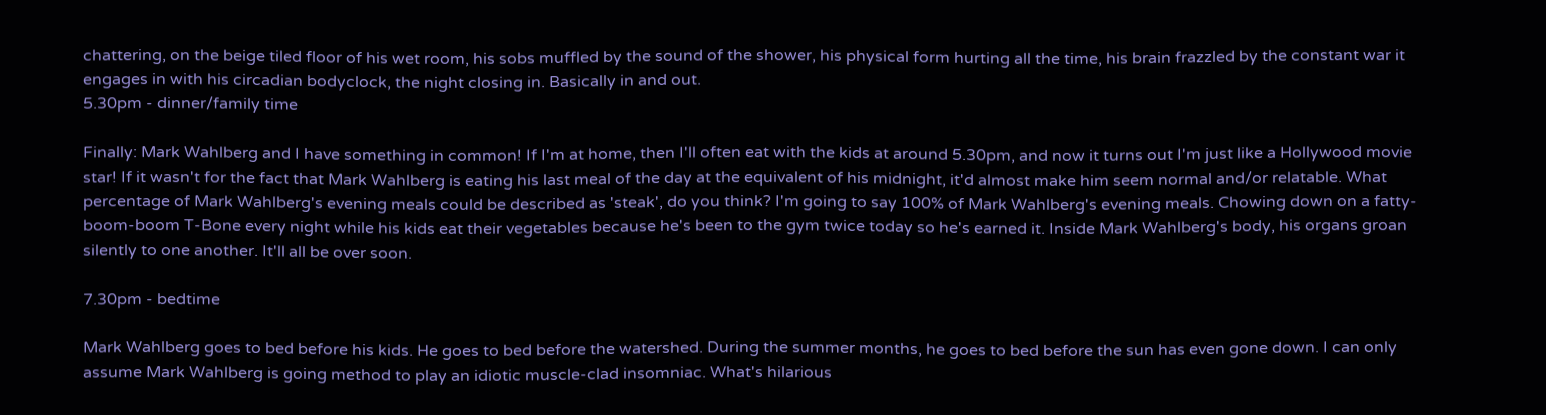chattering, on the beige tiled floor of his wet room, his sobs muffled by the sound of the shower, his physical form hurting all the time, his brain frazzled by the constant war it engages in with his circadian bodyclock, the night closing in. Basically in and out.
5.30pm - dinner/family time

Finally: Mark Wahlberg and I have something in common! If I'm at home, then I'll often eat with the kids at around 5.30pm, and now it turns out I'm just like a Hollywood movie star! If it wasn't for the fact that Mark Wahlberg is eating his last meal of the day at the equivalent of his midnight, it'd almost make him seem normal and/or relatable. What percentage of Mark Wahlberg's evening meals could be described as 'steak', do you think? I'm going to say 100% of Mark Wahlberg's evening meals. Chowing down on a fatty-boom-boom T-Bone every night while his kids eat their vegetables because he's been to the gym twice today so he's earned it. Inside Mark Wahlberg's body, his organs groan silently to one another. It'll all be over soon.

7.30pm - bedtime

Mark Wahlberg goes to bed before his kids. He goes to bed before the watershed. During the summer months, he goes to bed before the sun has even gone down. I can only assume Mark Wahlberg is going method to play an idiotic muscle-clad insomniac. What's hilarious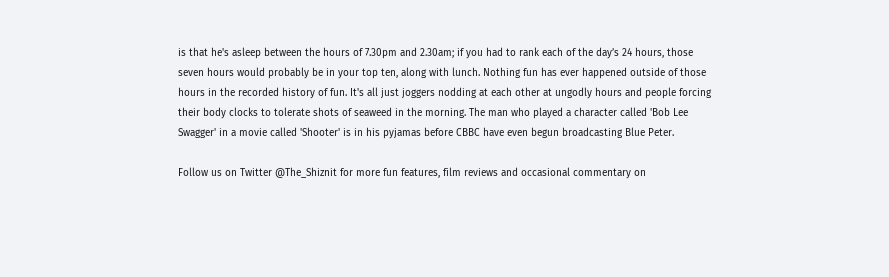is that he's asleep between the hours of 7.30pm and 2.30am; if you had to rank each of the day’s 24 hours, those seven hours would probably be in your top ten, along with lunch. Nothing fun has ever happened outside of those hours in the recorded history of fun. It's all just joggers nodding at each other at ungodly hours and people forcing their body clocks to tolerate shots of seaweed in the morning. The man who played a character called 'Bob Lee Swagger' in a movie called 'Shooter' is in his pyjamas before CBBC have even begun broadcasting Blue Peter.

Follow us on Twitter @The_Shiznit for more fun features, film reviews and occasional commentary on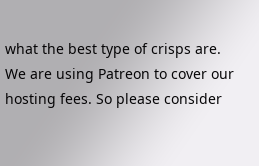what the best type of crisps are.
We are using Patreon to cover our hosting fees. So please consider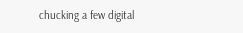chucking a few digital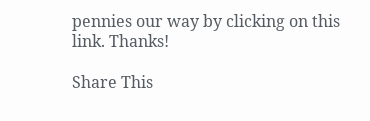pennies our way by clicking on this link. Thanks!

Share This